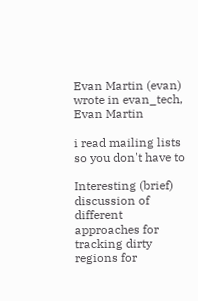Evan Martin (evan) wrote in evan_tech,
Evan Martin

i read mailing lists so you don't have to

Interesting (brief) discussion of different approaches for tracking dirty regions for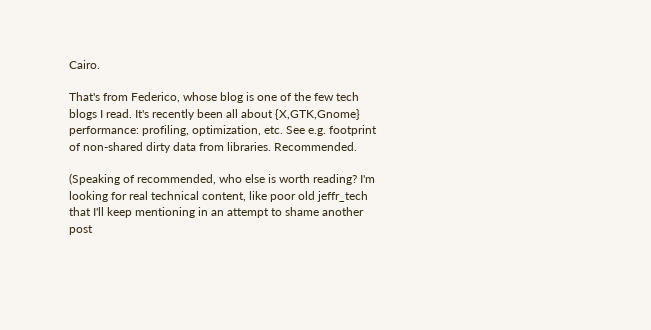Cairo.

That's from Federico, whose blog is one of the few tech blogs I read. It's recently been all about {X,GTK,Gnome} performance: profiling, optimization, etc. See e.g. footprint of non-shared dirty data from libraries. Recommended.

(Speaking of recommended, who else is worth reading? I'm looking for real technical content, like poor old jeffr_tech that I'll keep mentioning in an attempt to shame another post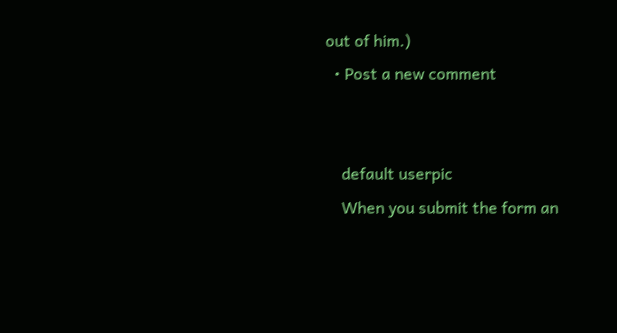out of him.)
  • Post a new comment


    default userpic
    When you submit the form an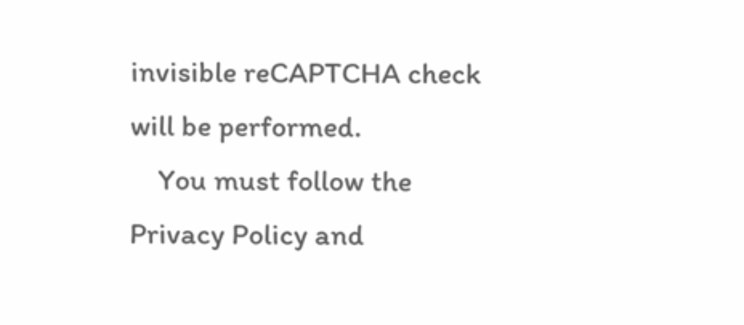invisible reCAPTCHA check will be performed.
    You must follow the Privacy Policy and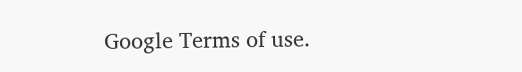Google Terms of use.